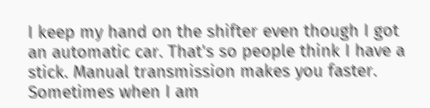I keep my hand on the shifter even though I got an automatic car. That's so people think I have a stick. Manual transmission makes you faster. Sometimes when I am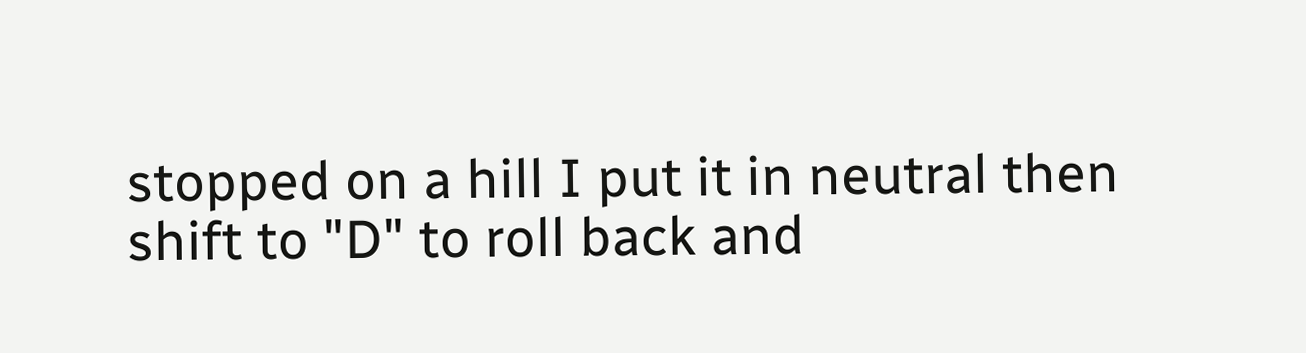stopped on a hill I put it in neutral then shift to "D" to roll back and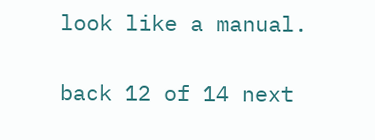look like a manual.

back 12 of 14 next